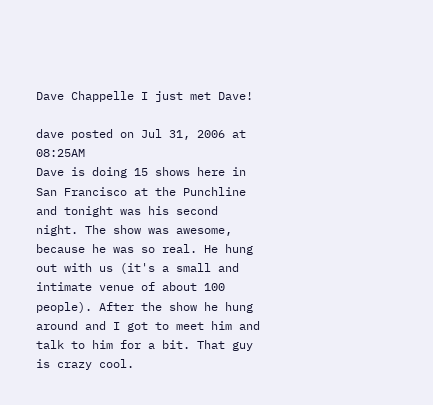Dave Chappelle I just met Dave!

dave posted on Jul 31, 2006 at 08:25AM
Dave is doing 15 shows here in San Francisco at the Punchline and tonight was his second night. The show was awesome, because he was so real. He hung out with us (it's a small and intimate venue of about 100 people). After the show he hung around and I got to meet him and talk to him for a bit. That guy is crazy cool.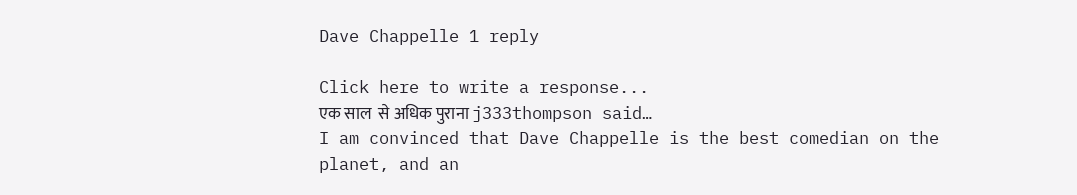Dave Chappelle 1 reply

Click here to write a response...
एक साल  से अधिक पुराना j333thompson said…
I am convinced that Dave Chappelle is the best comedian on the planet, and an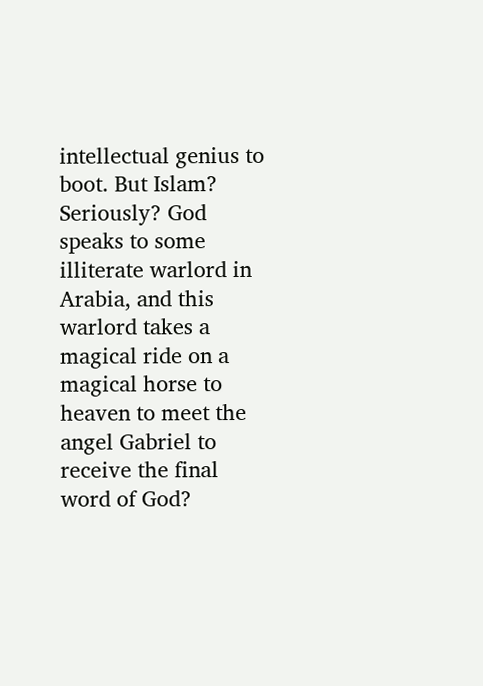intellectual genius to boot. But Islam? Seriously? God speaks to some illiterate warlord in Arabia, and this warlord takes a magical ride on a magical horse to heaven to meet the angel Gabriel to receive the final word of God?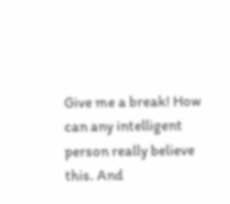Give me a break! How can any intelligent person really believe this. And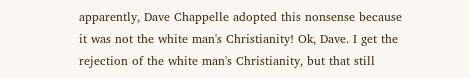apparently, Dave Chappelle adopted this nonsense because it was not the white man's Christianity! Ok, Dave. I get the rejection of the white man's Christianity, but that still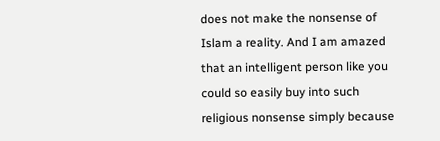does not make the nonsense of Islam a reality. And I am amazed that an intelligent person like you could so easily buy into such religious nonsense simply because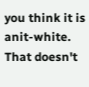you think it is anit-white. That doesn't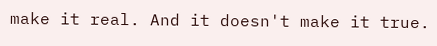make it real. And it doesn't make it true.